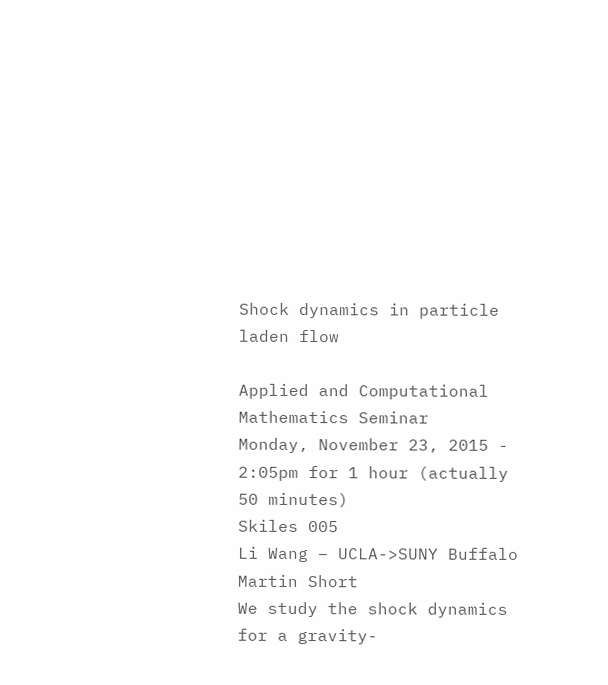Shock dynamics in particle laden flow

Applied and Computational Mathematics Seminar
Monday, November 23, 2015 - 2:05pm for 1 hour (actually 50 minutes)
Skiles 005
Li Wang – UCLA->SUNY Buffalo
Martin Short
We study the shock dynamics for a gravity-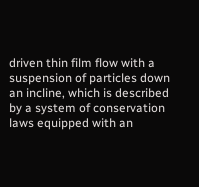driven thin film flow with a suspension of particles down an incline, which is described by a system of conservation laws equipped with an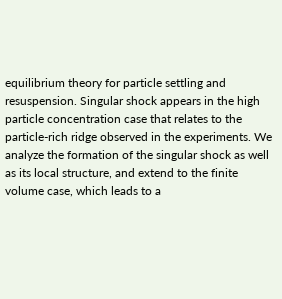equilibrium theory for particle settling and resuspension. Singular shock appears in the high particle concentration case that relates to the particle-rich ridge observed in the experiments. We analyze the formation of the singular shock as well as its local structure, and extend to the finite volume case, which leads to a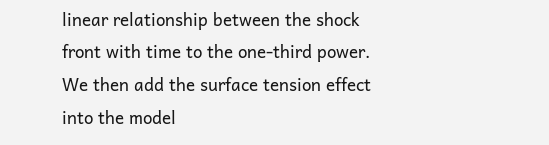linear relationship between the shock front with time to the one-third power. We then add the surface tension effect into the model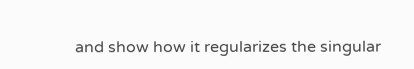and show how it regularizes the singular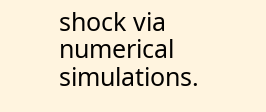shock via numerical simulations.